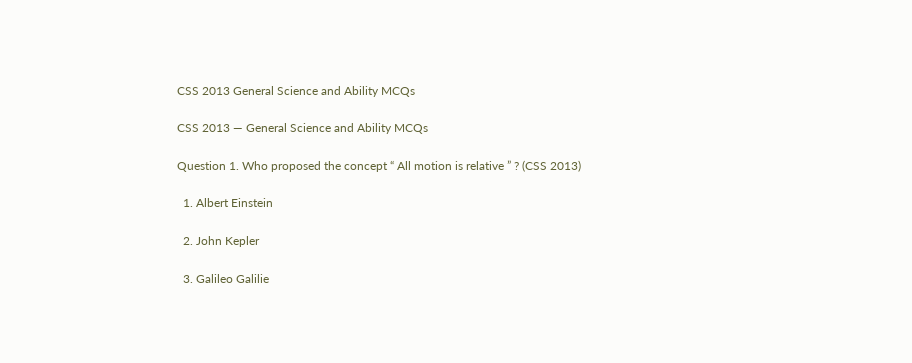CSS 2013 General Science and Ability MCQs

CSS 2013 — General Science and Ability MCQs

Question 1. Who proposed the concept “ All motion is relative ” ? (CSS 2013)

  1. Albert Einstein

  2. John Kepler

  3. Galileo Galilie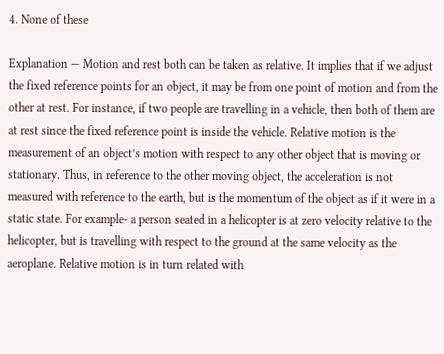4. None of these

Explanation — Motion and rest both can be taken as relative. It implies that if we adjust the fixed reference points for an object, it may be from one point of motion and from the other at rest. For instance, if two people are travelling in a vehicle, then both of them are at rest since the fixed reference point is inside the vehicle. Relative motion is the measurement of an object’s motion with respect to any other object that is moving or stationary. Thus, in reference to the other moving object, the acceleration is not measured with reference to the earth, but is the momentum of the object as if it were in a static state. For example- a person seated in a helicopter is at zero velocity relative to the helicopter, but is travelling with respect to the ground at the same velocity as the aeroplane. Relative motion is in turn related with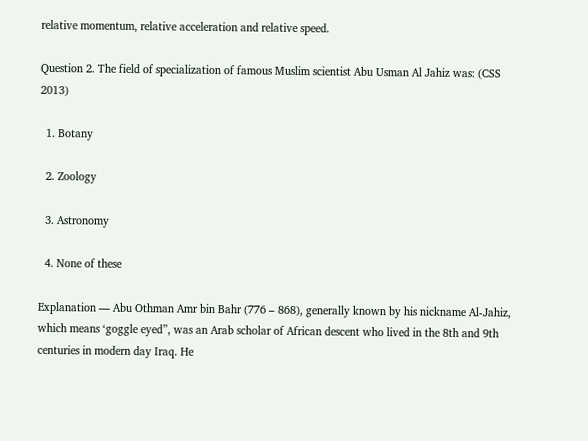relative momentum, relative acceleration and relative speed.

Question 2. The field of specialization of famous Muslim scientist Abu Usman Al Jahiz was: (CSS 2013)

  1. Botany

  2. Zoology

  3. Astronomy

  4. None of these

Explanation — Abu Othman Amr bin Bahr (776 – 868), generally known by his nickname Al-Jahiz, which means ‘goggle eyed”, was an Arab scholar of African descent who lived in the 8th and 9th centuries in modern day Iraq. He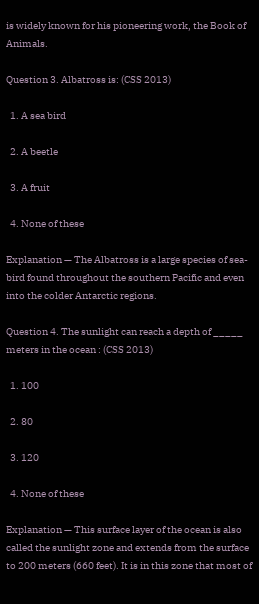is widely known for his pioneering work, the Book of Animals.

Question 3. Albatross is: (CSS 2013)

  1. A sea bird

  2. A beetle

  3. A fruit

  4. None of these

Explanation — The Albatross is a large species of sea-bird found throughout the southern Pacific and even into the colder Antarctic regions.

Question 4. The sunlight can reach a depth of _____ meters in the ocean : (CSS 2013)

  1. 100

  2. 80

  3. 120

  4. None of these

Explanation — This surface layer of the ocean is also called the sunlight zone and extends from the surface to 200 meters (660 feet). It is in this zone that most of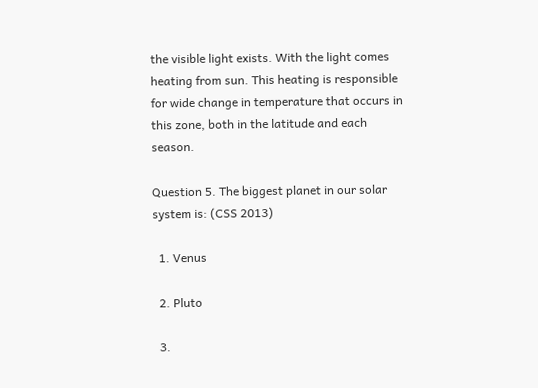the visible light exists. With the light comes heating from sun. This heating is responsible for wide change in temperature that occurs in this zone, both in the latitude and each season.

Question 5. The biggest planet in our solar system is: (CSS 2013)

  1. Venus

  2. Pluto

  3.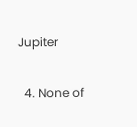Jupiter

  4. None of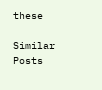these

Similar Posts